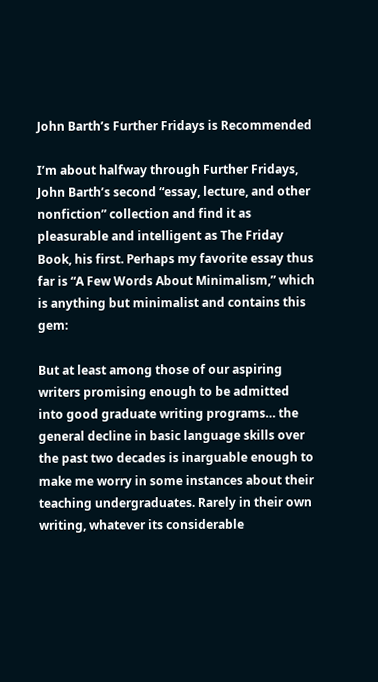John Barth’s Further Fridays is Recommended

I’m about halfway through Further Fridays, John Barth’s second “essay, lecture, and other nonfiction” collection and find it as pleasurable and intelligent as The Friday Book, his first. Perhaps my favorite essay thus far is “A Few Words About Minimalism,” which is anything but minimalist and contains this gem:

But at least among those of our aspiring writers promising enough to be admitted into good graduate writing programs… the general decline in basic language skills over the past two decades is inarguable enough to make me worry in some instances about their teaching undergraduates. Rarely in their own writing, whatever its considerable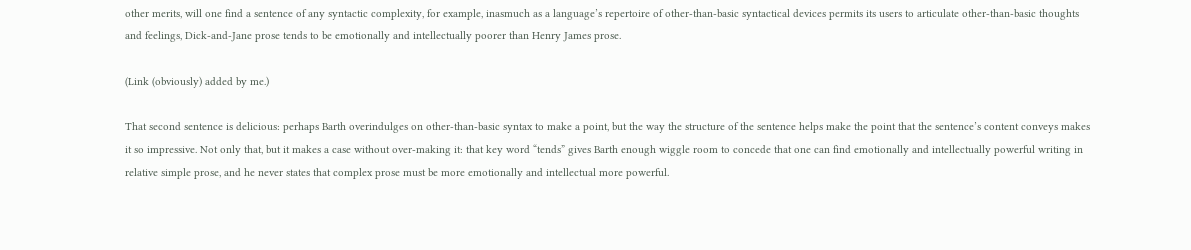other merits, will one find a sentence of any syntactic complexity, for example, inasmuch as a language’s repertoire of other-than-basic syntactical devices permits its users to articulate other-than-basic thoughts and feelings, Dick-and-Jane prose tends to be emotionally and intellectually poorer than Henry James prose.

(Link (obviously) added by me.)

That second sentence is delicious: perhaps Barth overindulges on other-than-basic syntax to make a point, but the way the structure of the sentence helps make the point that the sentence’s content conveys makes it so impressive. Not only that, but it makes a case without over-making it: that key word “tends” gives Barth enough wiggle room to concede that one can find emotionally and intellectually powerful writing in relative simple prose, and he never states that complex prose must be more emotionally and intellectual more powerful.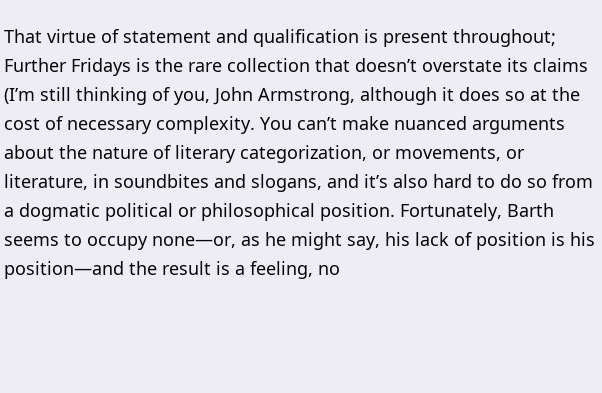That virtue of statement and qualification is present throughout; Further Fridays is the rare collection that doesn’t overstate its claims (I’m still thinking of you, John Armstrong, although it does so at the cost of necessary complexity. You can’t make nuanced arguments about the nature of literary categorization, or movements, or literature, in soundbites and slogans, and it’s also hard to do so from a dogmatic political or philosophical position. Fortunately, Barth seems to occupy none—or, as he might say, his lack of position is his position—and the result is a feeling, no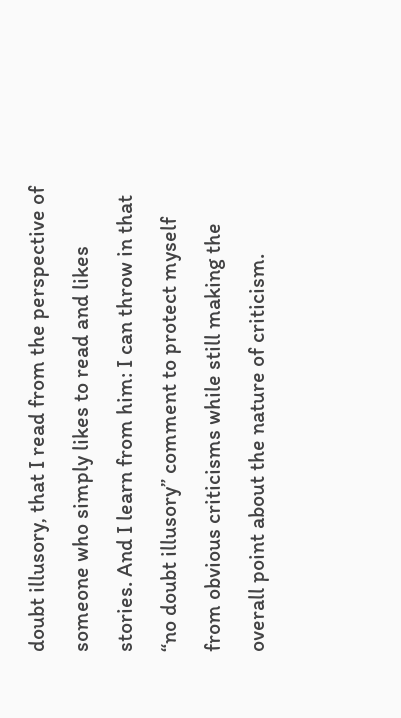doubt illusory, that I read from the perspective of someone who simply likes to read and likes stories. And I learn from him: I can throw in that “no doubt illusory” comment to protect myself from obvious criticisms while still making the overall point about the nature of criticism.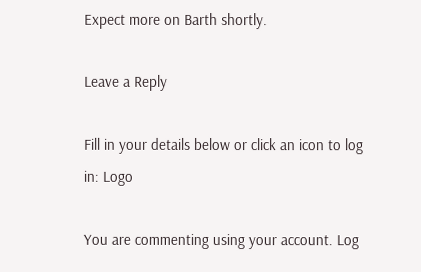Expect more on Barth shortly.

Leave a Reply

Fill in your details below or click an icon to log in: Logo

You are commenting using your account. Log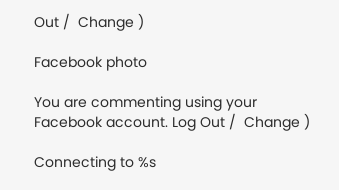Out /  Change )

Facebook photo

You are commenting using your Facebook account. Log Out /  Change )

Connecting to %s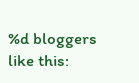%d bloggers like this: